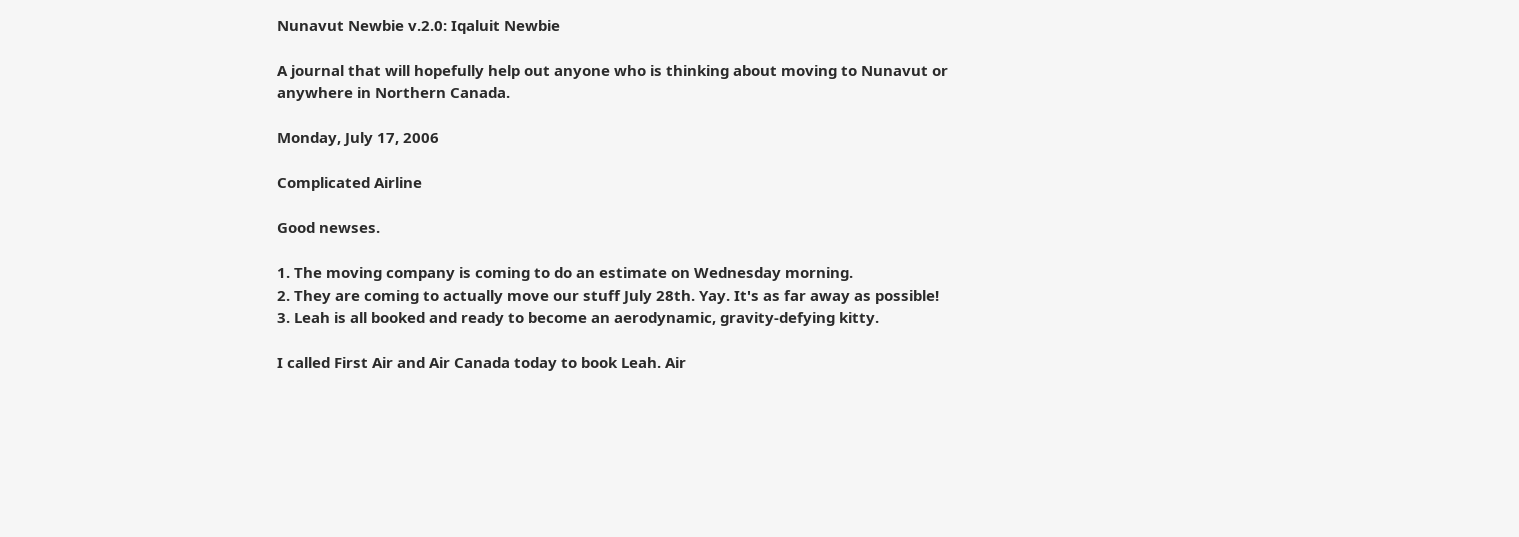Nunavut Newbie v.2.0: Iqaluit Newbie

A journal that will hopefully help out anyone who is thinking about moving to Nunavut or anywhere in Northern Canada.

Monday, July 17, 2006

Complicated Airline

Good newses.

1. The moving company is coming to do an estimate on Wednesday morning.
2. They are coming to actually move our stuff July 28th. Yay. It's as far away as possible!
3. Leah is all booked and ready to become an aerodynamic, gravity-defying kitty.

I called First Air and Air Canada today to book Leah. Air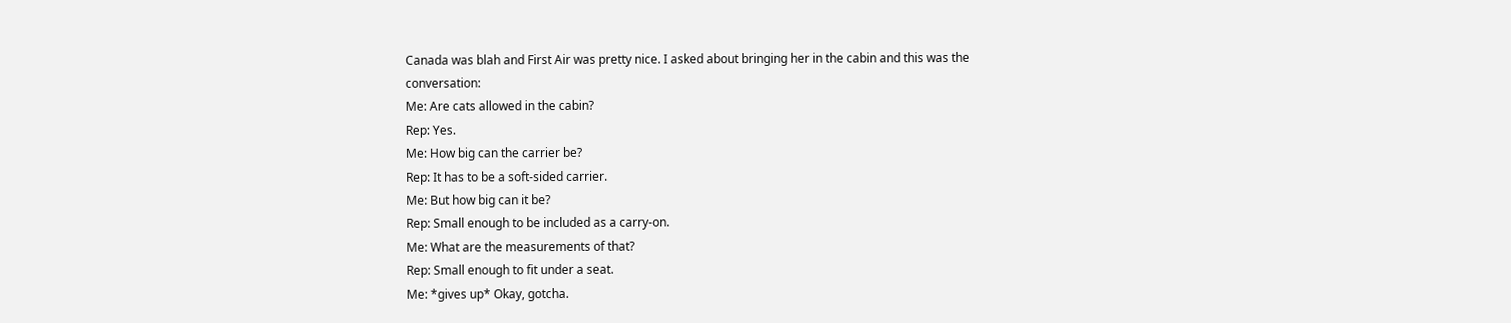Canada was blah and First Air was pretty nice. I asked about bringing her in the cabin and this was the conversation:
Me: Are cats allowed in the cabin?
Rep: Yes.
Me: How big can the carrier be?
Rep: It has to be a soft-sided carrier.
Me: But how big can it be?
Rep: Small enough to be included as a carry-on.
Me: What are the measurements of that?
Rep: Small enough to fit under a seat.
Me: *gives up* Okay, gotcha.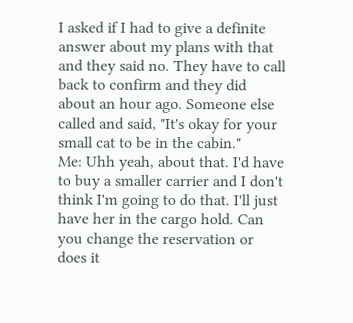I asked if I had to give a definite answer about my plans with that and they said no. They have to call back to confirm and they did about an hour ago. Someone else called and said, "It's okay for your small cat to be in the cabin."
Me: Uhh yeah, about that. I'd have to buy a smaller carrier and I don't think I'm going to do that. I'll just have her in the cargo hold. Can you change the reservation or does it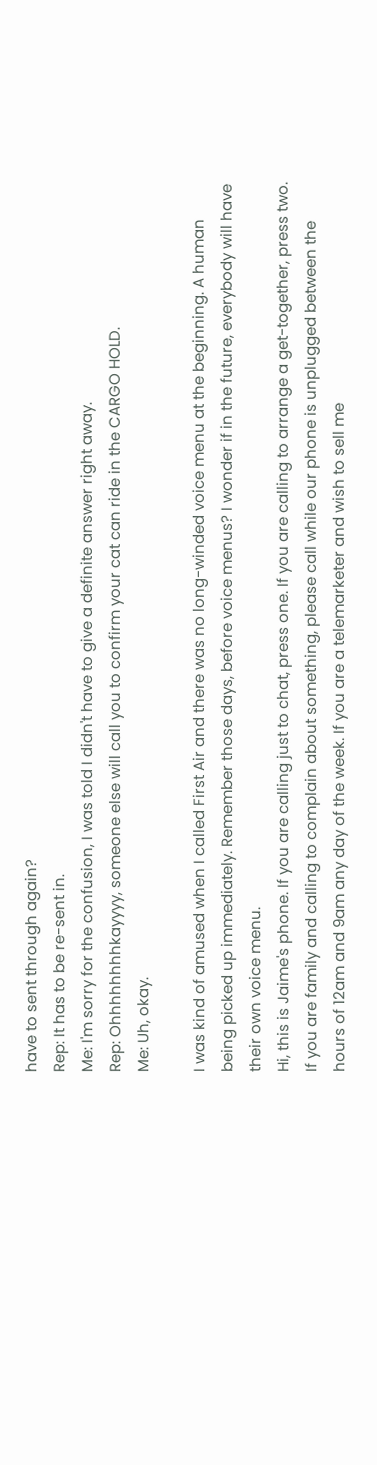have to sent through again?
Rep: It has to be re-sent in.
Me: I'm sorry for the confusion, I was told I didn't have to give a definite answer right away.
Rep: Ohhhhhhhhkayyyy, someone else will call you to confirm your cat can ride in the CARGO HOLD.
Me: Uh, okay.

I was kind of amused when I called First Air and there was no long-winded voice menu at the beginning. A human being picked up immediately. Remember those days, before voice menus? I wonder if in the future, everybody will have their own voice menu.
Hi, this is Jaime's phone. If you are calling just to chat, press one. If you are calling to arrange a get-together, press two. If you are family and calling to complain about something, please call while our phone is unplugged between the hours of 12am and 9am any day of the week. If you are a telemarketer and wish to sell me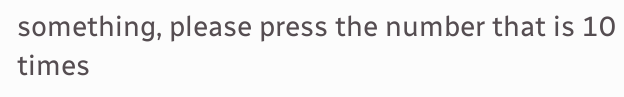something, please press the number that is 10 times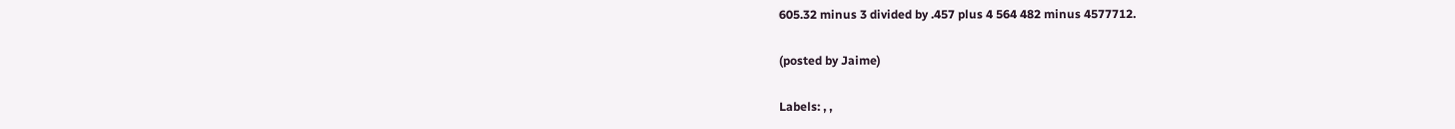605.32 minus 3 divided by .457 plus 4 564 482 minus 4577712.

(posted by Jaime)

Labels: , ,